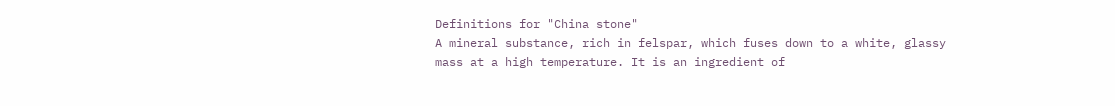Definitions for "China stone"
A mineral substance, rich in felspar, which fuses down to a white, glassy mass at a high temperature. It is an ingredient of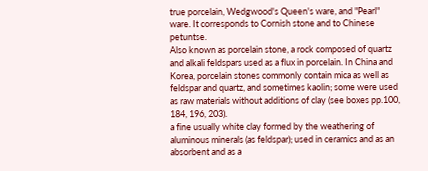true porcelain, Wedgwood's Queen's ware, and "Pearl" ware. It corresponds to Cornish stone and to Chinese petuntse.
Also known as porcelain stone, a rock composed of quartz and alkali feldspars used as a flux in porcelain. In China and Korea, porcelain stones commonly contain mica as well as feldspar and quartz, and sometimes kaolin; some were used as raw materials without additions of clay (see boxes pp.100, 184, 196, 203).
a fine usually white clay formed by the weathering of aluminous minerals (as feldspar); used in ceramics and as an absorbent and as a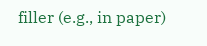filler (e.g., in paper)